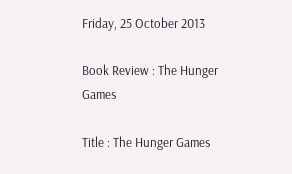Friday, 25 October 2013

Book Review : The Hunger Games

Title : The Hunger Games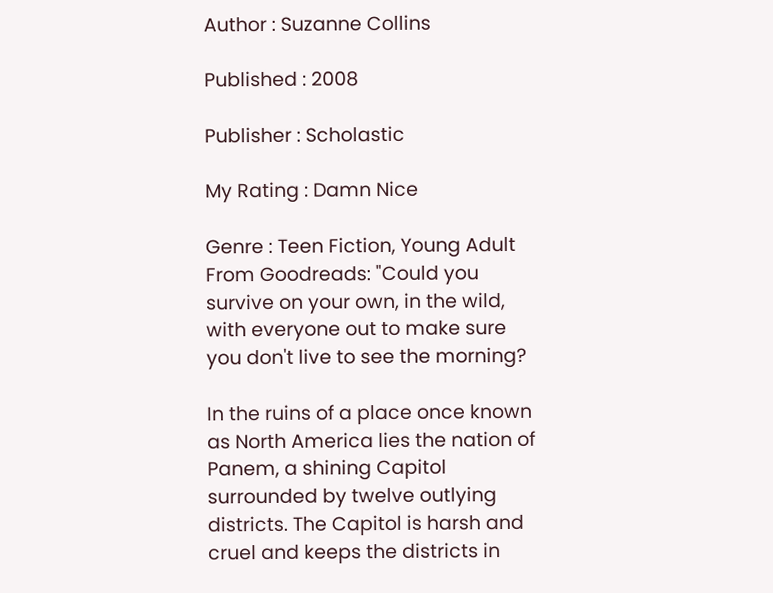Author : Suzanne Collins

Published : 2008

Publisher : Scholastic

My Rating : Damn Nice

Genre : Teen Fiction, Young Adult
From Goodreads: "Could you survive on your own, in the wild, with everyone out to make sure you don't live to see the morning?

In the ruins of a place once known as North America lies the nation of Panem, a shining Capitol surrounded by twelve outlying districts. The Capitol is harsh and cruel and keeps the districts in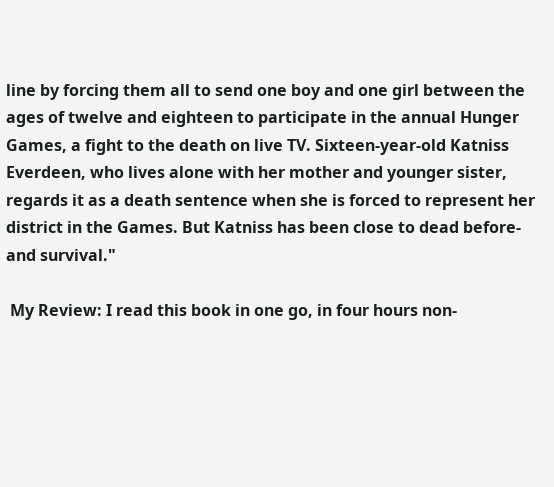line by forcing them all to send one boy and one girl between the ages of twelve and eighteen to participate in the annual Hunger Games, a fight to the death on live TV. Sixteen-year-old Katniss Everdeen, who lives alone with her mother and younger sister, regards it as a death sentence when she is forced to represent her district in the Games. But Katniss has been close to dead before-and survival."

 My Review: I read this book in one go, in four hours non-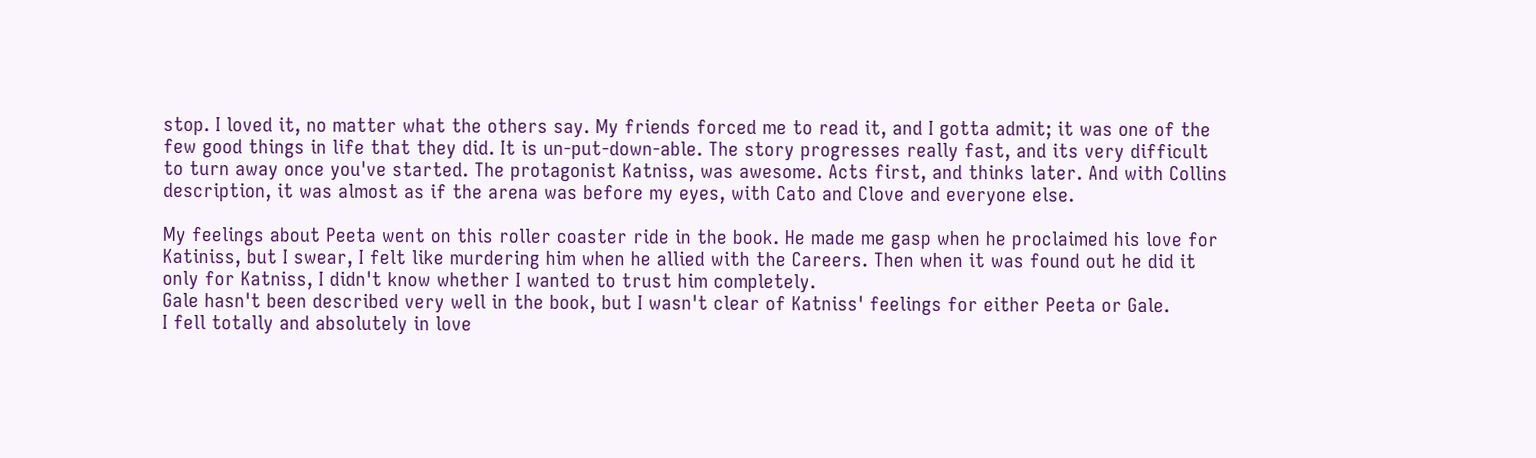stop. I loved it, no matter what the others say. My friends forced me to read it, and I gotta admit; it was one of the few good things in life that they did. It is un-put-down-able. The story progresses really fast, and its very difficult to turn away once you've started. The protagonist Katniss, was awesome. Acts first, and thinks later. And with Collins description, it was almost as if the arena was before my eyes, with Cato and Clove and everyone else.

My feelings about Peeta went on this roller coaster ride in the book. He made me gasp when he proclaimed his love for Katiniss, but I swear, I felt like murdering him when he allied with the Careers. Then when it was found out he did it only for Katniss, I didn't know whether I wanted to trust him completely.
Gale hasn't been described very well in the book, but I wasn't clear of Katniss' feelings for either Peeta or Gale.
I fell totally and absolutely in love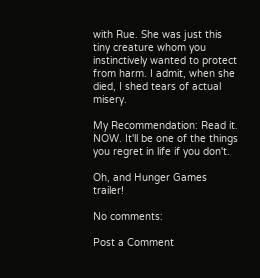with Rue. She was just this tiny creature whom you instinctively wanted to protect from harm. I admit, when she died, I shed tears of actual misery.

My Recommendation: Read it. NOW. It'll be one of the things you regret in life if you don't.

Oh, and Hunger Games trailer!

No comments:

Post a Comment